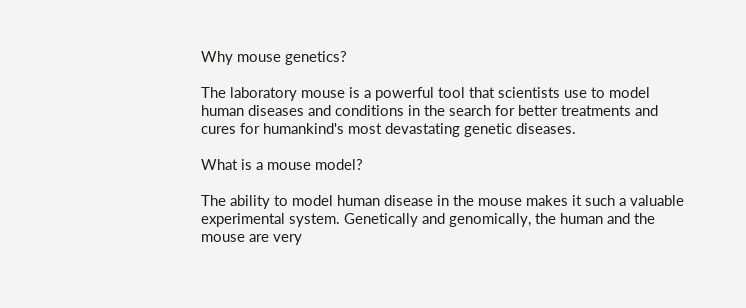Why mouse genetics?

The laboratory mouse is a powerful tool that scientists use to model human diseases and conditions in the search for better treatments and cures for humankind's most devastating genetic diseases.

What is a mouse model?

The ability to model human disease in the mouse makes it such a valuable experimental system. Genetically and genomically, the human and the mouse are very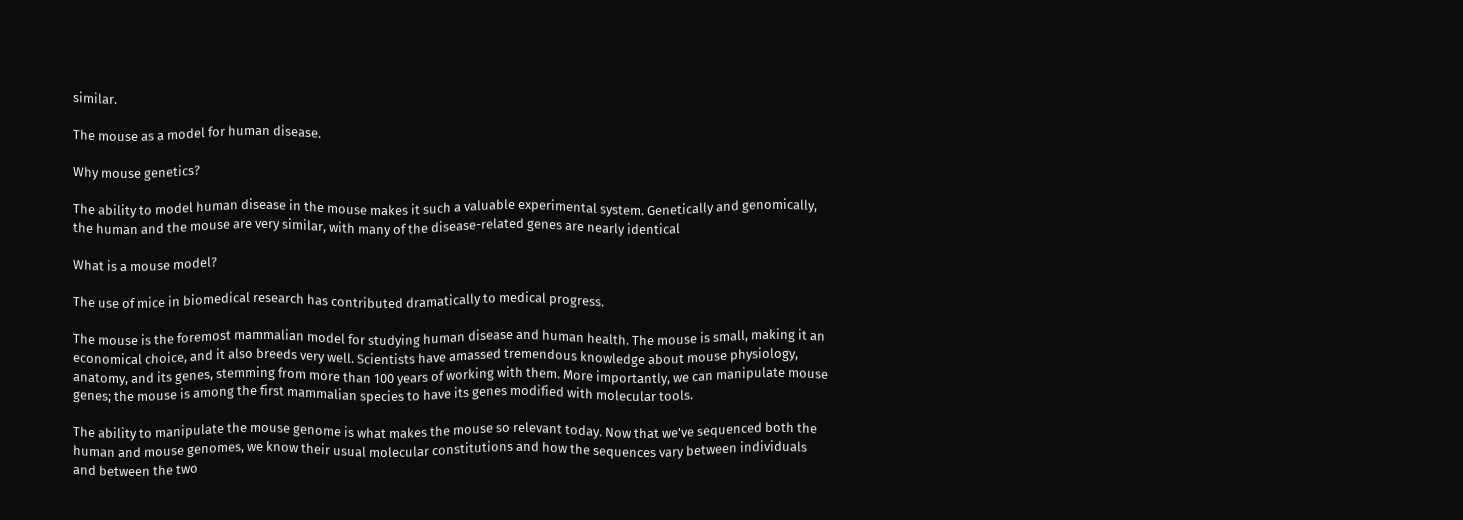similar.

The mouse as a model for human disease.

Why mouse genetics?

The ability to model human disease in the mouse makes it such a valuable experimental system. Genetically and genomically, the human and the mouse are very similar, with many of the disease-related genes are nearly identical

What is a mouse model?

The use of mice in biomedical research has contributed dramatically to medical progress.

The mouse is the foremost mammalian model for studying human disease and human health. The mouse is small, making it an economical choice, and it also breeds very well. Scientists have amassed tremendous knowledge about mouse physiology, anatomy, and its genes, stemming from more than 100 years of working with them. More importantly, we can manipulate mouse genes; the mouse is among the first mammalian species to have its genes modified with molecular tools.

The ability to manipulate the mouse genome is what makes the mouse so relevant today. Now that we've sequenced both the human and mouse genomes, we know their usual molecular constitutions and how the sequences vary between individuals and between the two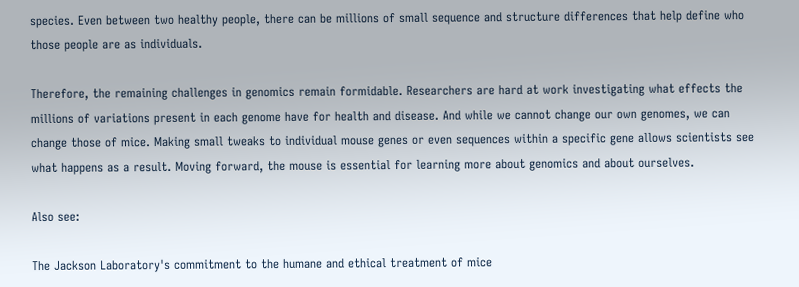species. Even between two healthy people, there can be millions of small sequence and structure differences that help define who those people are as individuals.

Therefore, the remaining challenges in genomics remain formidable. Researchers are hard at work investigating what effects the millions of variations present in each genome have for health and disease. And while we cannot change our own genomes, we can change those of mice. Making small tweaks to individual mouse genes or even sequences within a specific gene allows scientists see what happens as a result. Moving forward, the mouse is essential for learning more about genomics and about ourselves.

Also see:

The Jackson Laboratory's commitment to the humane and ethical treatment of mice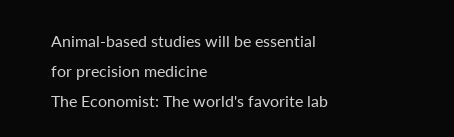Animal-based studies will be essential for precision medicine
The Economist: The world's favorite lab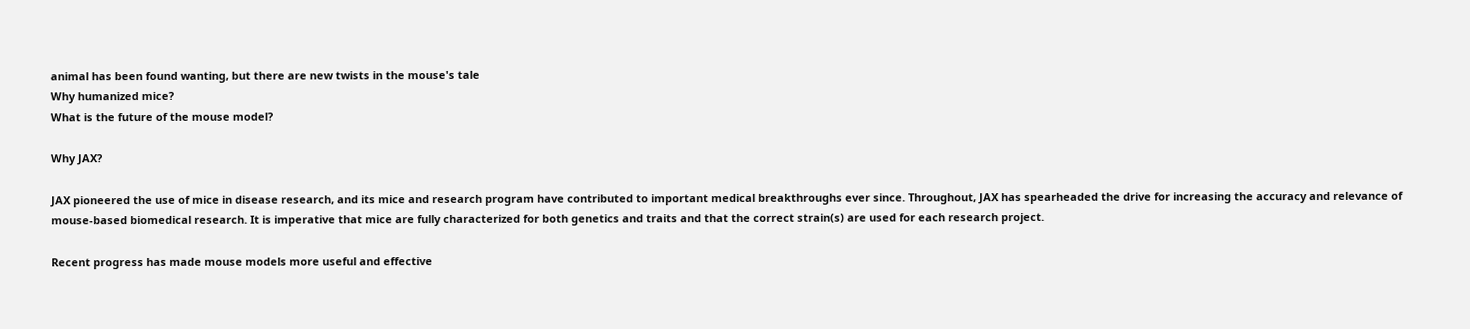animal has been found wanting, but there are new twists in the mouse's tale
Why humanized mice?
What is the future of the mouse model?

Why JAX?

JAX pioneered the use of mice in disease research, and its mice and research program have contributed to important medical breakthroughs ever since. Throughout, JAX has spearheaded the drive for increasing the accuracy and relevance of mouse-based biomedical research. It is imperative that mice are fully characterized for both genetics and traits and that the correct strain(s) are used for each research project.

Recent progress has made mouse models more useful and effective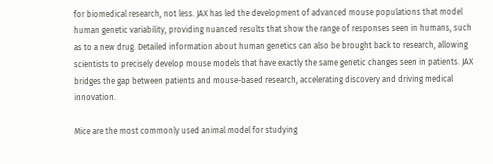for biomedical research, not less. JAX has led the development of advanced mouse populations that model human genetic variability, providing nuanced results that show the range of responses seen in humans, such as to a new drug. Detailed information about human genetics can also be brought back to research, allowing scientists to precisely develop mouse models that have exactly the same genetic changes seen in patients. JAX bridges the gap between patients and mouse-based research, accelerating discovery and driving medical innovation.

Mice are the most commonly used animal model for studying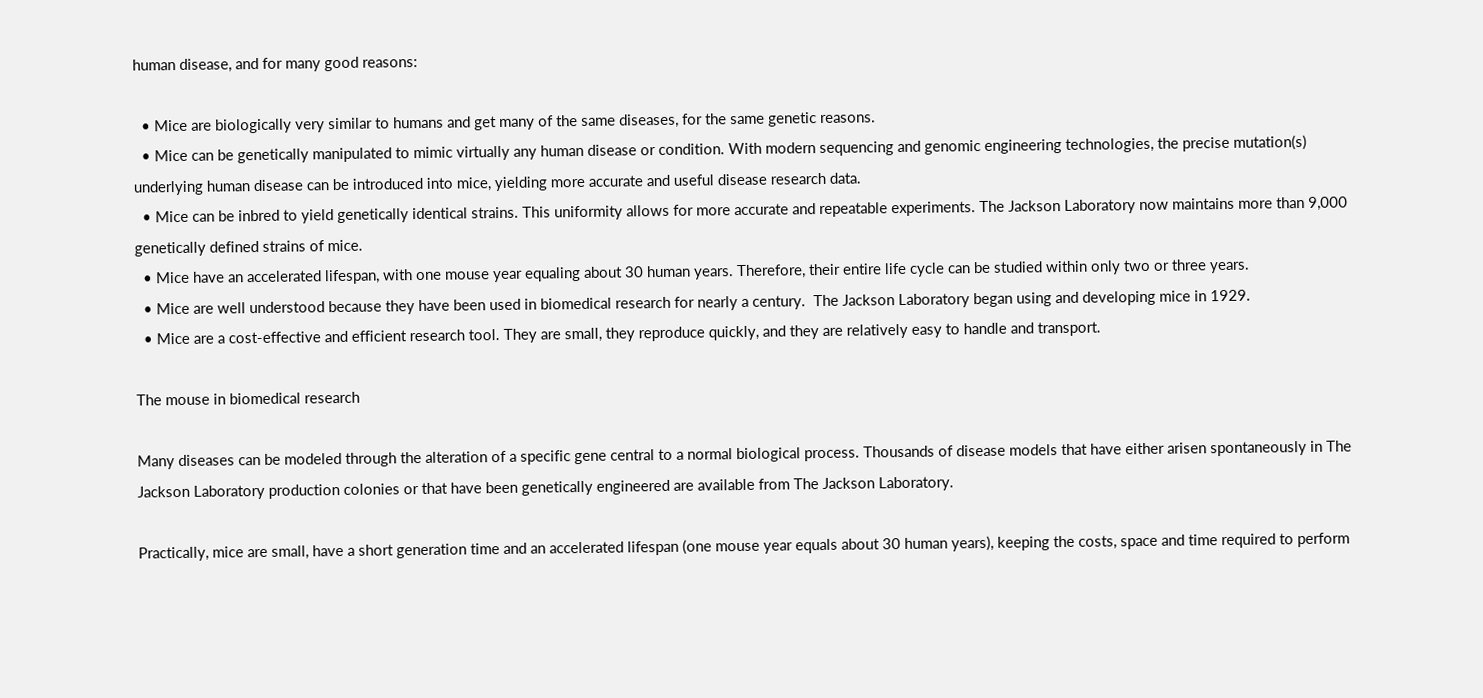human disease, and for many good reasons:

  • Mice are biologically very similar to humans and get many of the same diseases, for the same genetic reasons.
  • Mice can be genetically manipulated to mimic virtually any human disease or condition. With modern sequencing and genomic engineering technologies, the precise mutation(s) underlying human disease can be introduced into mice, yielding more accurate and useful disease research data.
  • Mice can be inbred to yield genetically identical strains. This uniformity allows for more accurate and repeatable experiments. The Jackson Laboratory now maintains more than 9,000 genetically defined strains of mice.
  • Mice have an accelerated lifespan, with one mouse year equaling about 30 human years. Therefore, their entire life cycle can be studied within only two or three years.
  • Mice are well understood because they have been used in biomedical research for nearly a century.  The Jackson Laboratory began using and developing mice in 1929.
  • Mice are a cost-effective and efficient research tool. They are small, they reproduce quickly, and they are relatively easy to handle and transport.

The mouse in biomedical research

Many diseases can be modeled through the alteration of a specific gene central to a normal biological process. Thousands of disease models that have either arisen spontaneously in The Jackson Laboratory production colonies or that have been genetically engineered are available from The Jackson Laboratory.

Practically, mice are small, have a short generation time and an accelerated lifespan (one mouse year equals about 30 human years), keeping the costs, space and time required to perform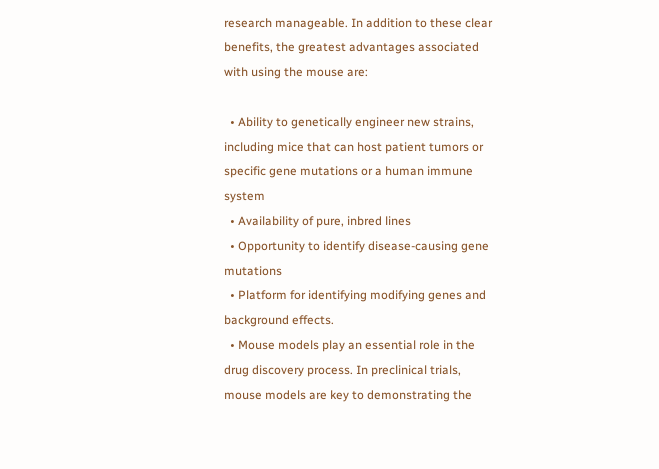research manageable. In addition to these clear benefits, the greatest advantages associated with using the mouse are:

  • Ability to genetically engineer new strains, including mice that can host patient tumors or specific gene mutations or a human immune system
  • Availability of pure, inbred lines
  • Opportunity to identify disease-causing gene mutations
  • Platform for identifying modifying genes and background effects.
  • Mouse models play an essential role in the drug discovery process. In preclinical trials, mouse models are key to demonstrating the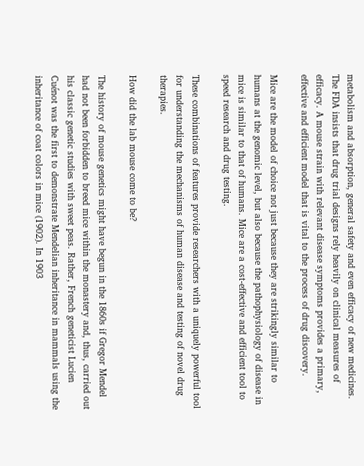metabolism and absorption, general safety and even efficacy of new medicines. The FDA insists that drug trial designs rely heavily on clinical measures of efficacy. A mouse strain with relevant disease symptoms provides a primary, effective and efficient model that is vital to the process of drug discovery.

Mice are the model of choice not just because they are strikingly similar to humans at the genomic level, but also because the pathophysiology of disease in mice is similar to that of humans. Mice are a cost-effective and efficient tool to speed research and drug testing.

These combinations of features provide researchers with a uniquely powerful tool for understanding the mechanisms of human disease and testing of novel drug therapies.

How did the lab mouse come to be?

The history of mouse genetics might have begun in the 1860s if Gregor Mendel had not been forbidden to breed mice within the monastery and, thus, carried out his classic genetic studies with sweet peas. Rather, French geneticist Lucien Cuénot was the first to demonstrate Mendelian inheritance in mammals using the inheritance of coat colors in mice (1902). In 1903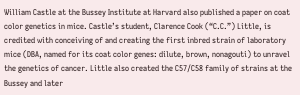William Castle at the Bussey Institute at Harvard also published a paper on coat color genetics in mice. Castle’s student, Clarence Cook (“C.C.”) Little, is credited with conceiving of and creating the first inbred strain of laboratory mice (DBA, named for its coat color genes: dilute, brown, nonagouti) to unravel the genetics of cancer. Little also created the C57/C58 family of strains at the Bussey and later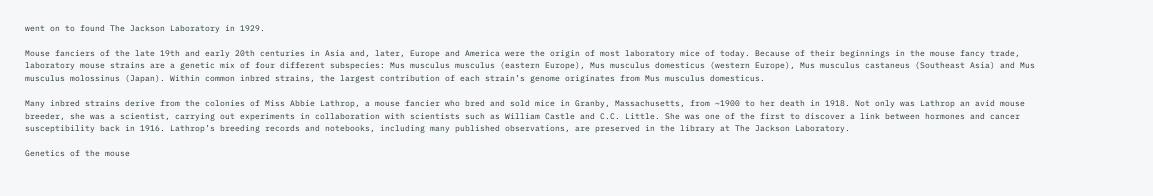went on to found The Jackson Laboratory in 1929.

Mouse fanciers of the late 19th and early 20th centuries in Asia and, later, Europe and America were the origin of most laboratory mice of today. Because of their beginnings in the mouse fancy trade, laboratory mouse strains are a genetic mix of four different subspecies: Mus musculus musculus (eastern Europe), Mus musculus domesticus (western Europe), Mus musculus castaneus (Southeast Asia) and Mus musculus molossinus (Japan). Within common inbred strains, the largest contribution of each strain’s genome originates from Mus musculus domesticus.

Many inbred strains derive from the colonies of Miss Abbie Lathrop, a mouse fancier who bred and sold mice in Granby, Massachusetts, from ~1900 to her death in 1918. Not only was Lathrop an avid mouse breeder, she was a scientist, carrying out experiments in collaboration with scientists such as William Castle and C.C. Little. She was one of the first to discover a link between hormones and cancer susceptibility back in 1916. Lathrop’s breeding records and notebooks, including many published observations, are preserved in the library at The Jackson Laboratory.

Genetics of the mouse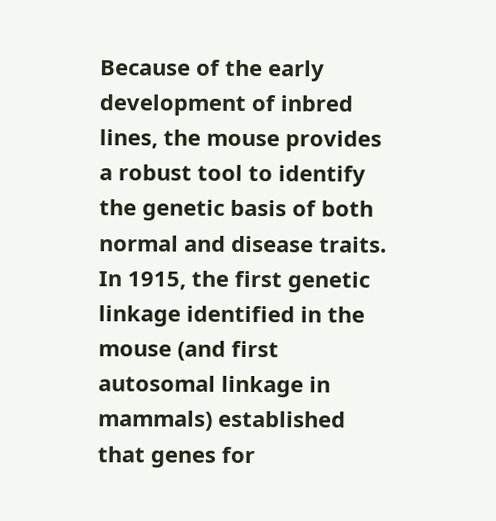Because of the early development of inbred lines, the mouse provides a robust tool to identify the genetic basis of both normal and disease traits. In 1915, the first genetic linkage identified in the mouse (and first autosomal linkage in mammals) established that genes for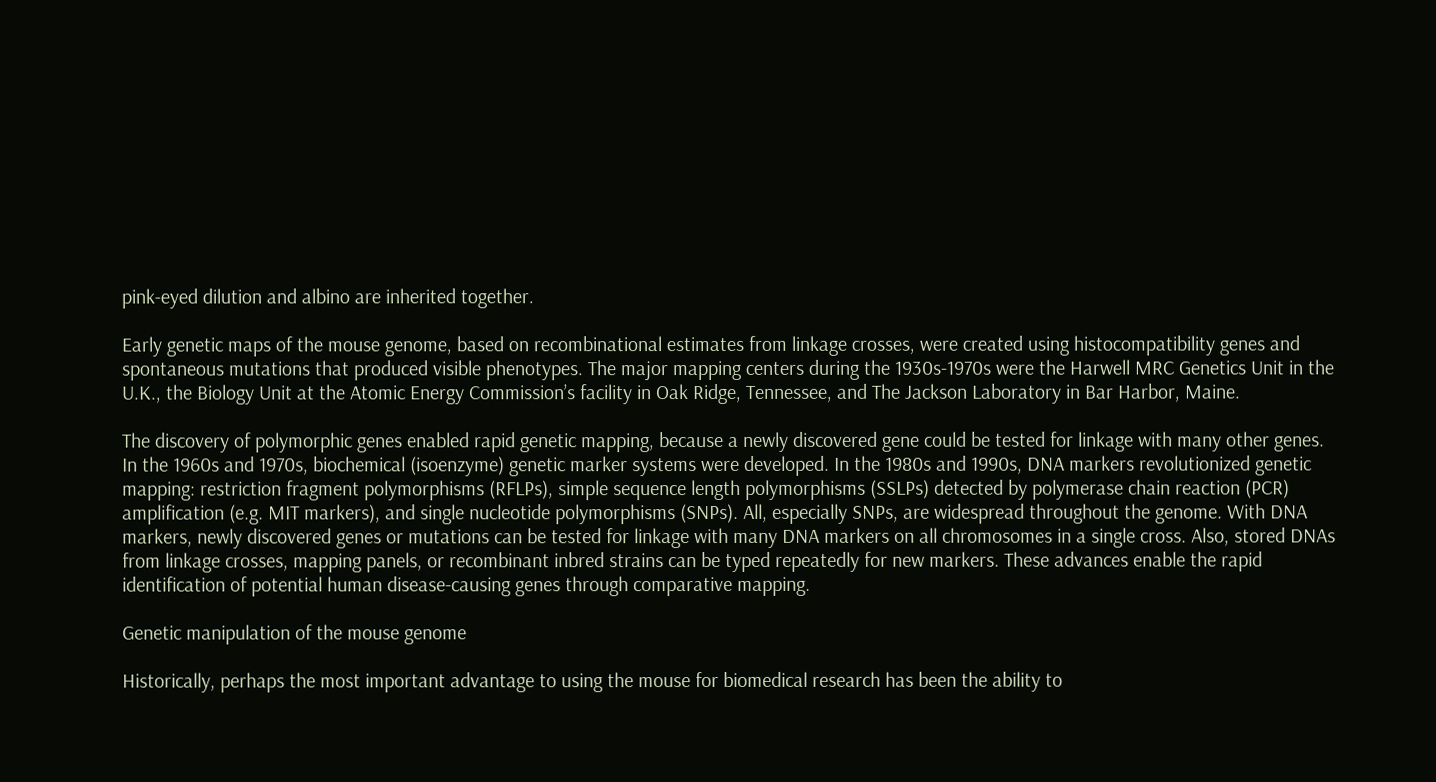pink-eyed dilution and albino are inherited together.

Early genetic maps of the mouse genome, based on recombinational estimates from linkage crosses, were created using histocompatibility genes and spontaneous mutations that produced visible phenotypes. The major mapping centers during the 1930s-1970s were the Harwell MRC Genetics Unit in the U.K., the Biology Unit at the Atomic Energy Commission’s facility in Oak Ridge, Tennessee, and The Jackson Laboratory in Bar Harbor, Maine.

The discovery of polymorphic genes enabled rapid genetic mapping, because a newly discovered gene could be tested for linkage with many other genes. In the 1960s and 1970s, biochemical (isoenzyme) genetic marker systems were developed. In the 1980s and 1990s, DNA markers revolutionized genetic mapping: restriction fragment polymorphisms (RFLPs), simple sequence length polymorphisms (SSLPs) detected by polymerase chain reaction (PCR) amplification (e.g. MIT markers), and single nucleotide polymorphisms (SNPs). All, especially SNPs, are widespread throughout the genome. With DNA markers, newly discovered genes or mutations can be tested for linkage with many DNA markers on all chromosomes in a single cross. Also, stored DNAs from linkage crosses, mapping panels, or recombinant inbred strains can be typed repeatedly for new markers. These advances enable the rapid identification of potential human disease-causing genes through comparative mapping.

Genetic manipulation of the mouse genome

Historically, perhaps the most important advantage to using the mouse for biomedical research has been the ability to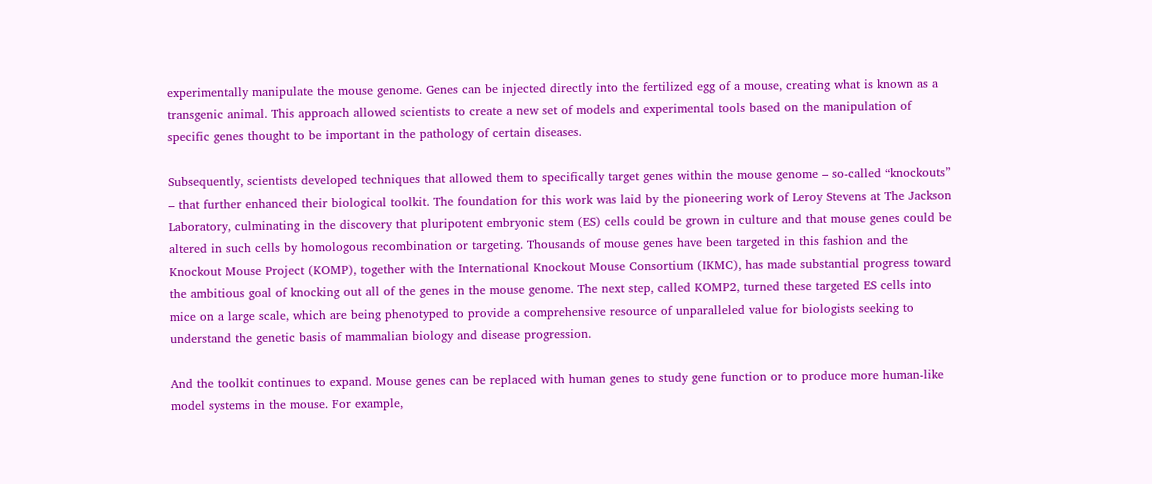experimentally manipulate the mouse genome. Genes can be injected directly into the fertilized egg of a mouse, creating what is known as a transgenic animal. This approach allowed scientists to create a new set of models and experimental tools based on the manipulation of specific genes thought to be important in the pathology of certain diseases.

Subsequently, scientists developed techniques that allowed them to specifically target genes within the mouse genome – so-called “knockouts” – that further enhanced their biological toolkit. The foundation for this work was laid by the pioneering work of Leroy Stevens at The Jackson Laboratory, culminating in the discovery that pluripotent embryonic stem (ES) cells could be grown in culture and that mouse genes could be altered in such cells by homologous recombination or targeting. Thousands of mouse genes have been targeted in this fashion and the Knockout Mouse Project (KOMP), together with the International Knockout Mouse Consortium (IKMC), has made substantial progress toward the ambitious goal of knocking out all of the genes in the mouse genome. The next step, called KOMP2, turned these targeted ES cells into mice on a large scale, which are being phenotyped to provide a comprehensive resource of unparalleled value for biologists seeking to understand the genetic basis of mammalian biology and disease progression.

And the toolkit continues to expand. Mouse genes can be replaced with human genes to study gene function or to produce more human-like model systems in the mouse. For example,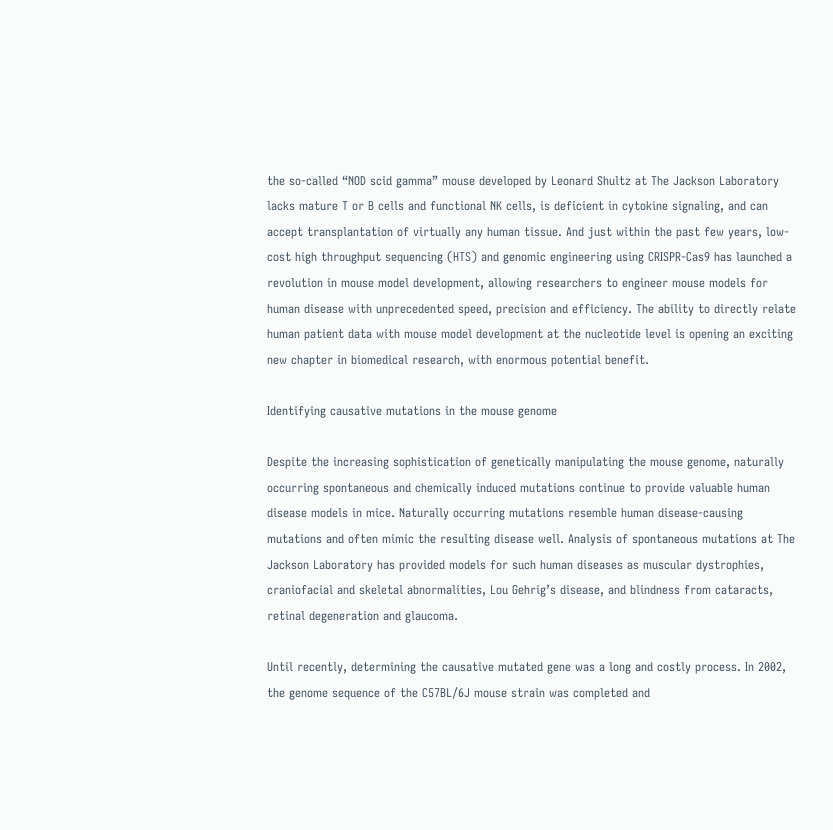the so-called “NOD scid gamma” mouse developed by Leonard Shultz at The Jackson Laboratory lacks mature T or B cells and functional NK cells, is deficient in cytokine signaling, and can accept transplantation of virtually any human tissue. And just within the past few years, low-cost high throughput sequencing (HTS) and genomic engineering using CRISPR-Cas9 has launched a revolution in mouse model development, allowing researchers to engineer mouse models for human disease with unprecedented speed, precision and efficiency. The ability to directly relate human patient data with mouse model development at the nucleotide level is opening an exciting new chapter in biomedical research, with enormous potential benefit.

Identifying causative mutations in the mouse genome

Despite the increasing sophistication of genetically manipulating the mouse genome, naturally occurring spontaneous and chemically induced mutations continue to provide valuable human disease models in mice. Naturally occurring mutations resemble human disease-causing mutations and often mimic the resulting disease well. Analysis of spontaneous mutations at The Jackson Laboratory has provided models for such human diseases as muscular dystrophies, craniofacial and skeletal abnormalities, Lou Gehrig’s disease, and blindness from cataracts, retinal degeneration and glaucoma.

Until recently, determining the causative mutated gene was a long and costly process. In 2002, the genome sequence of the C57BL/6J mouse strain was completed and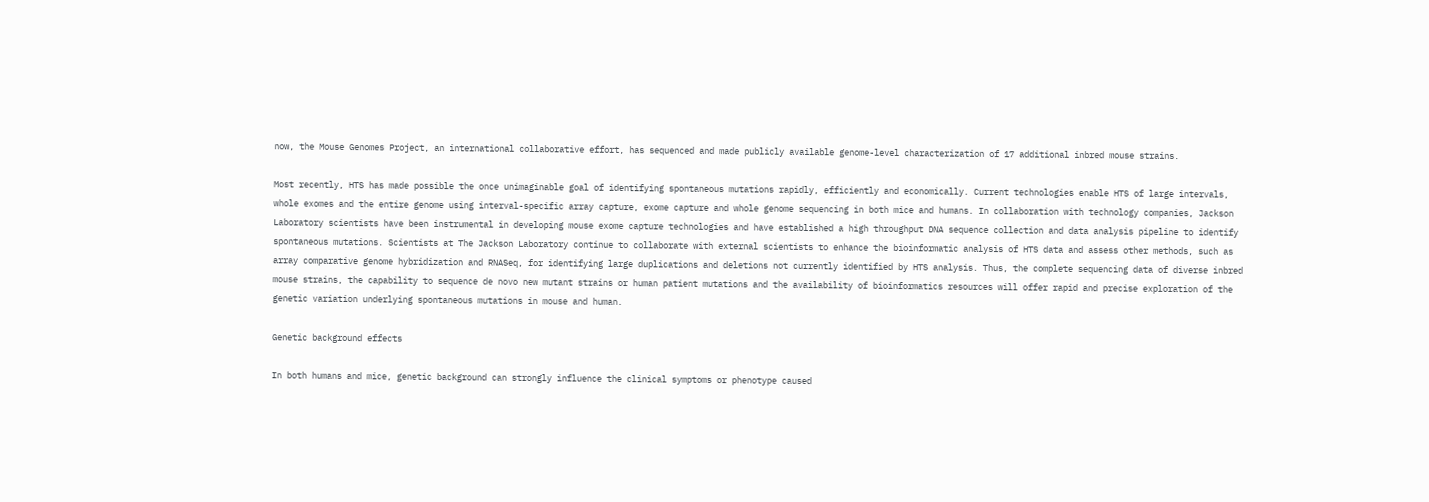now, the Mouse Genomes Project, an international collaborative effort, has sequenced and made publicly available genome-level characterization of 17 additional inbred mouse strains.

Most recently, HTS has made possible the once unimaginable goal of identifying spontaneous mutations rapidly, efficiently and economically. Current technologies enable HTS of large intervals, whole exomes and the entire genome using interval-specific array capture, exome capture and whole genome sequencing in both mice and humans. In collaboration with technology companies, Jackson Laboratory scientists have been instrumental in developing mouse exome capture technologies and have established a high throughput DNA sequence collection and data analysis pipeline to identify spontaneous mutations. Scientists at The Jackson Laboratory continue to collaborate with external scientists to enhance the bioinformatic analysis of HTS data and assess other methods, such as array comparative genome hybridization and RNASeq, for identifying large duplications and deletions not currently identified by HTS analysis. Thus, the complete sequencing data of diverse inbred mouse strains, the capability to sequence de novo new mutant strains or human patient mutations and the availability of bioinformatics resources will offer rapid and precise exploration of the genetic variation underlying spontaneous mutations in mouse and human.

Genetic background effects

In both humans and mice, genetic background can strongly influence the clinical symptoms or phenotype caused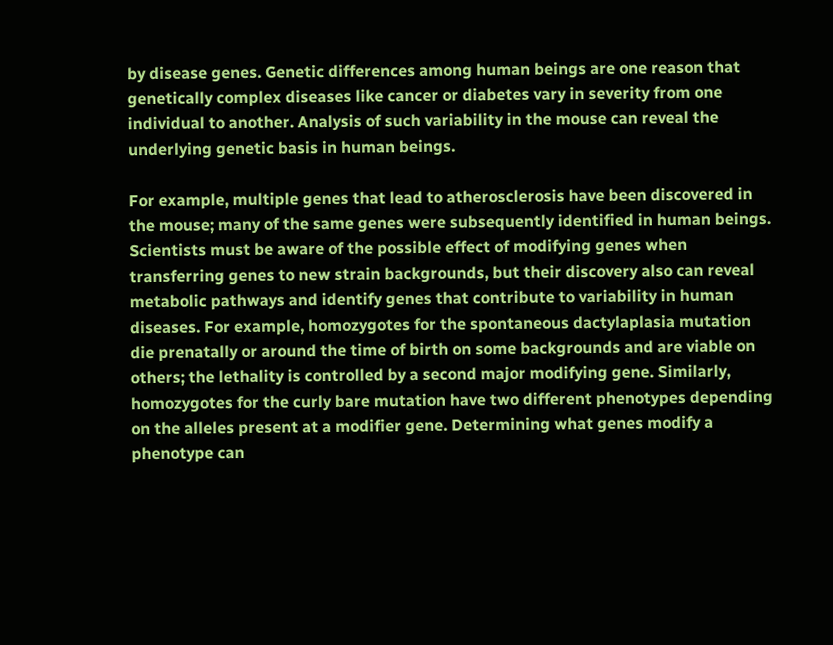by disease genes. Genetic differences among human beings are one reason that genetically complex diseases like cancer or diabetes vary in severity from one individual to another. Analysis of such variability in the mouse can reveal the underlying genetic basis in human beings.

For example, multiple genes that lead to atherosclerosis have been discovered in the mouse; many of the same genes were subsequently identified in human beings. Scientists must be aware of the possible effect of modifying genes when transferring genes to new strain backgrounds, but their discovery also can reveal metabolic pathways and identify genes that contribute to variability in human diseases. For example, homozygotes for the spontaneous dactylaplasia mutation die prenatally or around the time of birth on some backgrounds and are viable on others; the lethality is controlled by a second major modifying gene. Similarly, homozygotes for the curly bare mutation have two different phenotypes depending on the alleles present at a modifier gene. Determining what genes modify a phenotype can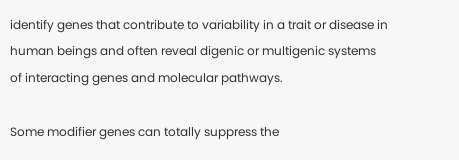identify genes that contribute to variability in a trait or disease in human beings and often reveal digenic or multigenic systems of interacting genes and molecular pathways.

Some modifier genes can totally suppress the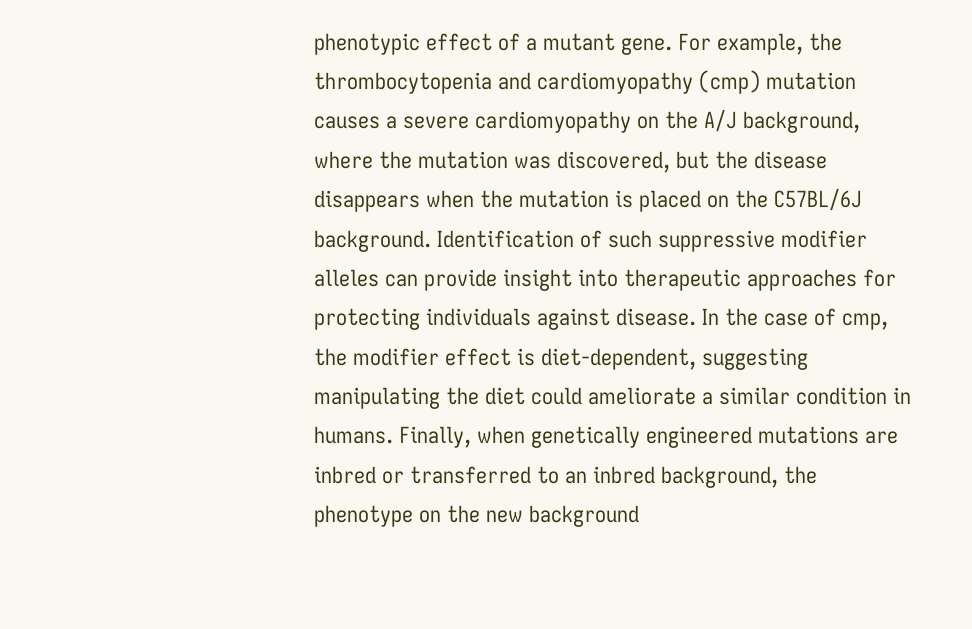phenotypic effect of a mutant gene. For example, the thrombocytopenia and cardiomyopathy (cmp) mutation causes a severe cardiomyopathy on the A/J background, where the mutation was discovered, but the disease disappears when the mutation is placed on the C57BL/6J background. Identification of such suppressive modifier alleles can provide insight into therapeutic approaches for protecting individuals against disease. In the case of cmp, the modifier effect is diet-dependent, suggesting manipulating the diet could ameliorate a similar condition in humans. Finally, when genetically engineered mutations are inbred or transferred to an inbred background, the phenotype on the new background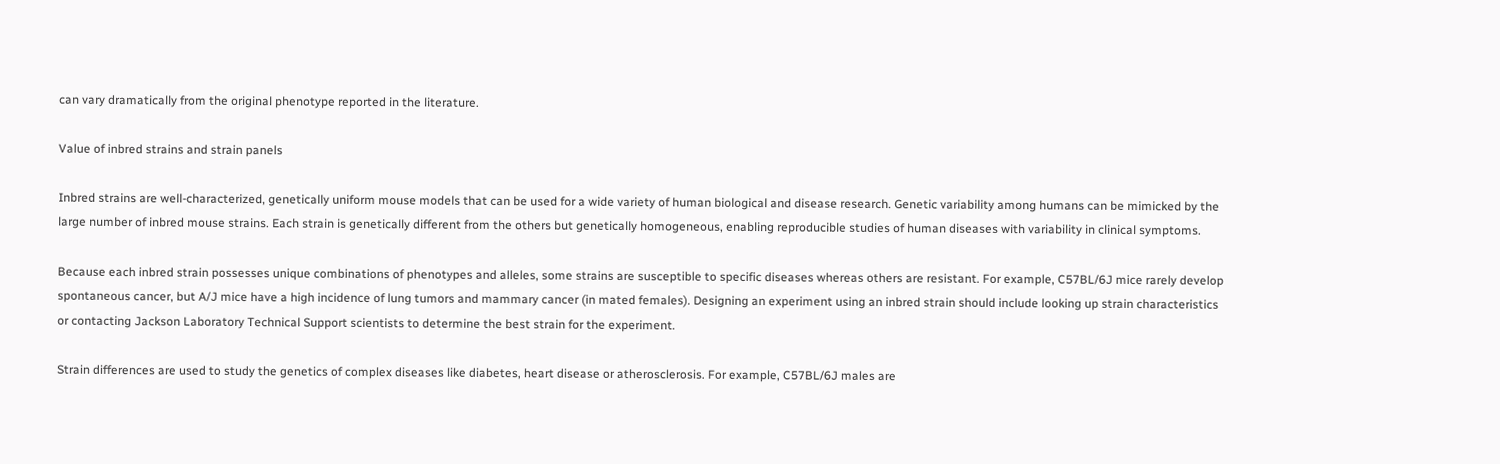can vary dramatically from the original phenotype reported in the literature.

Value of inbred strains and strain panels

Inbred strains are well-characterized, genetically uniform mouse models that can be used for a wide variety of human biological and disease research. Genetic variability among humans can be mimicked by the large number of inbred mouse strains. Each strain is genetically different from the others but genetically homogeneous, enabling reproducible studies of human diseases with variability in clinical symptoms.

Because each inbred strain possesses unique combinations of phenotypes and alleles, some strains are susceptible to specific diseases whereas others are resistant. For example, C57BL/6J mice rarely develop spontaneous cancer, but A/J mice have a high incidence of lung tumors and mammary cancer (in mated females). Designing an experiment using an inbred strain should include looking up strain characteristics or contacting Jackson Laboratory Technical Support scientists to determine the best strain for the experiment.

Strain differences are used to study the genetics of complex diseases like diabetes, heart disease or atherosclerosis. For example, C57BL/6J males are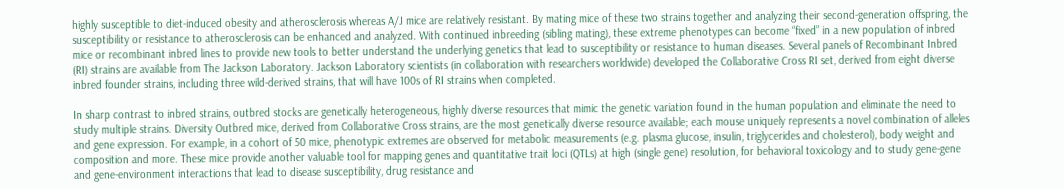highly susceptible to diet-induced obesity and atherosclerosis whereas A/J mice are relatively resistant. By mating mice of these two strains together and analyzing their second-generation offspring, the susceptibility or resistance to atherosclerosis can be enhanced and analyzed. With continued inbreeding (sibling mating), these extreme phenotypes can become “fixed” in a new population of inbred mice or recombinant inbred lines to provide new tools to better understand the underlying genetics that lead to susceptibility or resistance to human diseases. Several panels of Recombinant Inbred (RI) strains are available from The Jackson Laboratory. Jackson Laboratory scientists (in collaboration with researchers worldwide) developed the Collaborative Cross RI set, derived from eight diverse inbred founder strains, including three wild-derived strains, that will have 100s of RI strains when completed.

In sharp contrast to inbred strains, outbred stocks are genetically heterogeneous, highly diverse resources that mimic the genetic variation found in the human population and eliminate the need to study multiple strains. Diversity Outbred mice, derived from Collaborative Cross strains, are the most genetically diverse resource available; each mouse uniquely represents a novel combination of alleles and gene expression. For example, in a cohort of 50 mice, phenotypic extremes are observed for metabolic measurements (e.g. plasma glucose, insulin, triglycerides and cholesterol), body weight and composition and more. These mice provide another valuable tool for mapping genes and quantitative trait loci (QTLs) at high (single gene) resolution, for behavioral toxicology and to study gene-gene and gene-environment interactions that lead to disease susceptibility, drug resistance and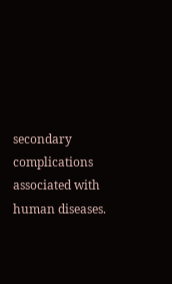secondary complications associated with human diseases.